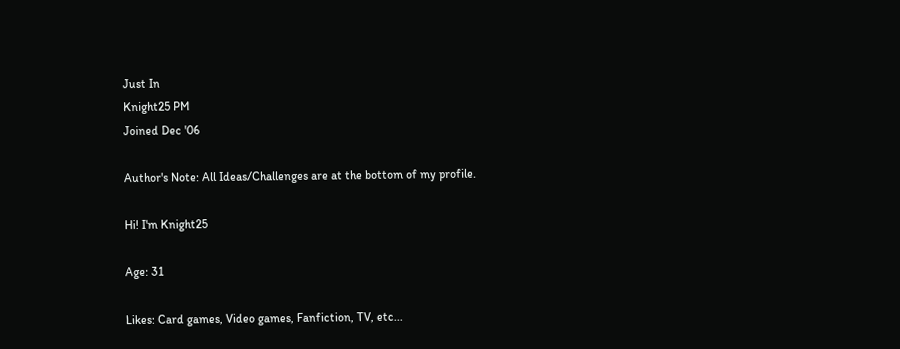Just In
Knight25 PM
Joined Dec '06

Author's Note: All Ideas/Challenges are at the bottom of my profile.

Hi! I'm Knight25

Age: 31

Likes: Card games, Video games, Fanfiction, TV, etc...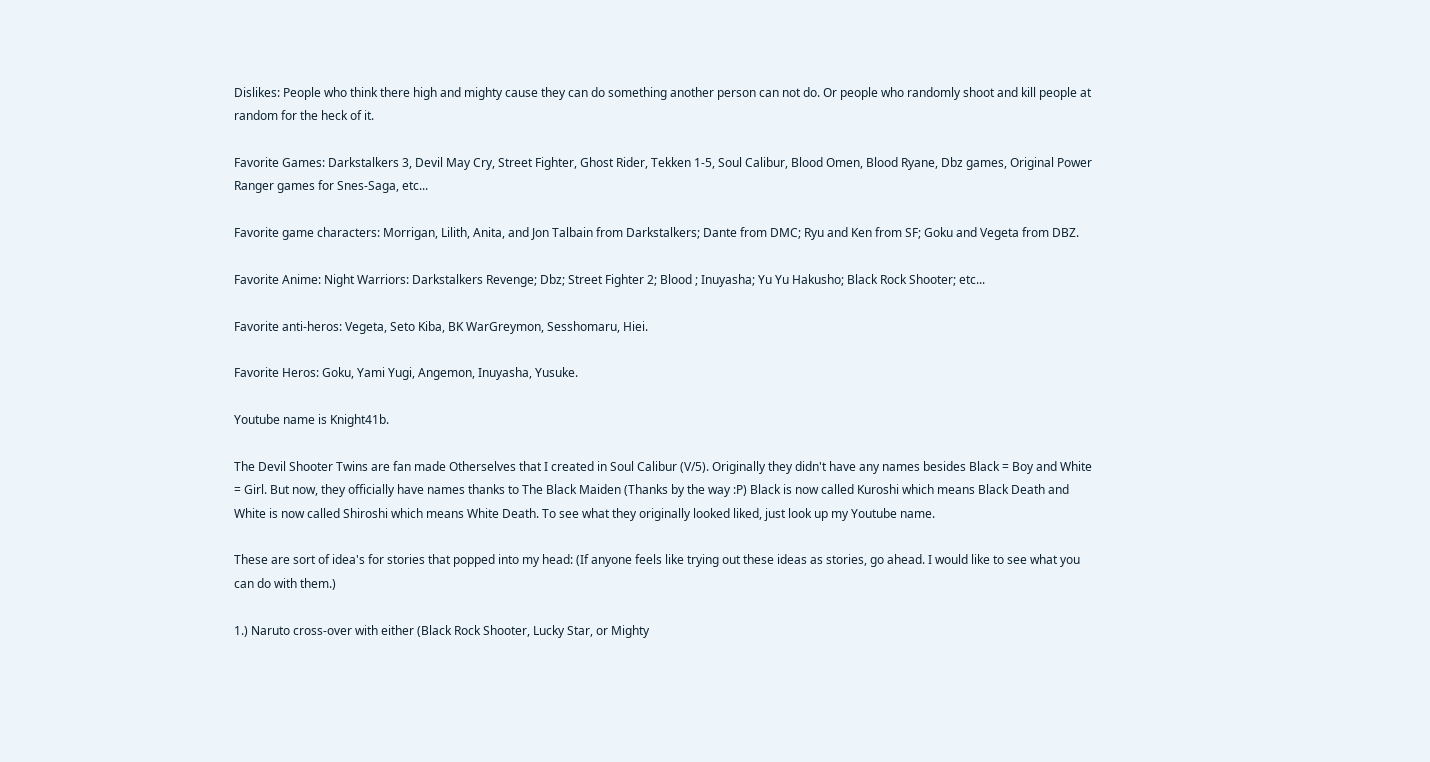Dislikes: People who think there high and mighty cause they can do something another person can not do. Or people who randomly shoot and kill people at random for the heck of it.

Favorite Games: Darkstalkers 3, Devil May Cry, Street Fighter, Ghost Rider, Tekken 1-5, Soul Calibur, Blood Omen, Blood Ryane, Dbz games, Original Power Ranger games for Snes-Saga, etc...

Favorite game characters: Morrigan, Lilith, Anita, and Jon Talbain from Darkstalkers; Dante from DMC; Ryu and Ken from SF; Goku and Vegeta from DBZ.

Favorite Anime: Night Warriors: Darkstalkers Revenge; Dbz; Street Fighter 2; Blood ; Inuyasha; Yu Yu Hakusho; Black Rock Shooter; etc...

Favorite anti-heros: Vegeta, Seto Kiba, BK WarGreymon, Sesshomaru, Hiei.

Favorite Heros: Goku, Yami Yugi, Angemon, Inuyasha, Yusuke.

Youtube name is Knight41b.

The Devil Shooter Twins are fan made Otherselves that I created in Soul Calibur (V/5). Originally they didn't have any names besides Black = Boy and White = Girl. But now, they officially have names thanks to The Black Maiden (Thanks by the way :P) Black is now called Kuroshi which means Black Death and White is now called Shiroshi which means White Death. To see what they originally looked liked, just look up my Youtube name.

These are sort of idea's for stories that popped into my head: (If anyone feels like trying out these ideas as stories, go ahead. I would like to see what you can do with them.)

1.) Naruto cross-over with either (Black Rock Shooter, Lucky Star, or Mighty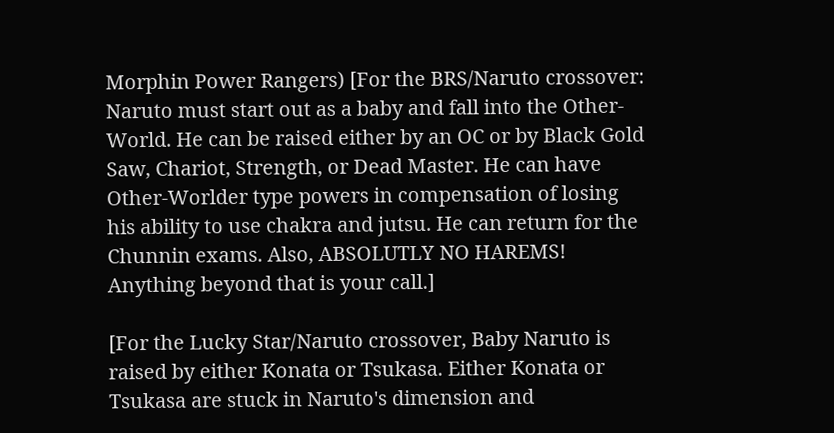Morphin Power Rangers) [For the BRS/Naruto crossover: Naruto must start out as a baby and fall into the Other-World. He can be raised either by an OC or by Black Gold Saw, Chariot, Strength, or Dead Master. He can have Other-Worlder type powers in compensation of losing his ability to use chakra and jutsu. He can return for the Chunnin exams. Also, ABSOLUTLY NO HAREMS! Anything beyond that is your call.]

[For the Lucky Star/Naruto crossover, Baby Naruto is raised by either Konata or Tsukasa. Either Konata or Tsukasa are stuck in Naruto's dimension and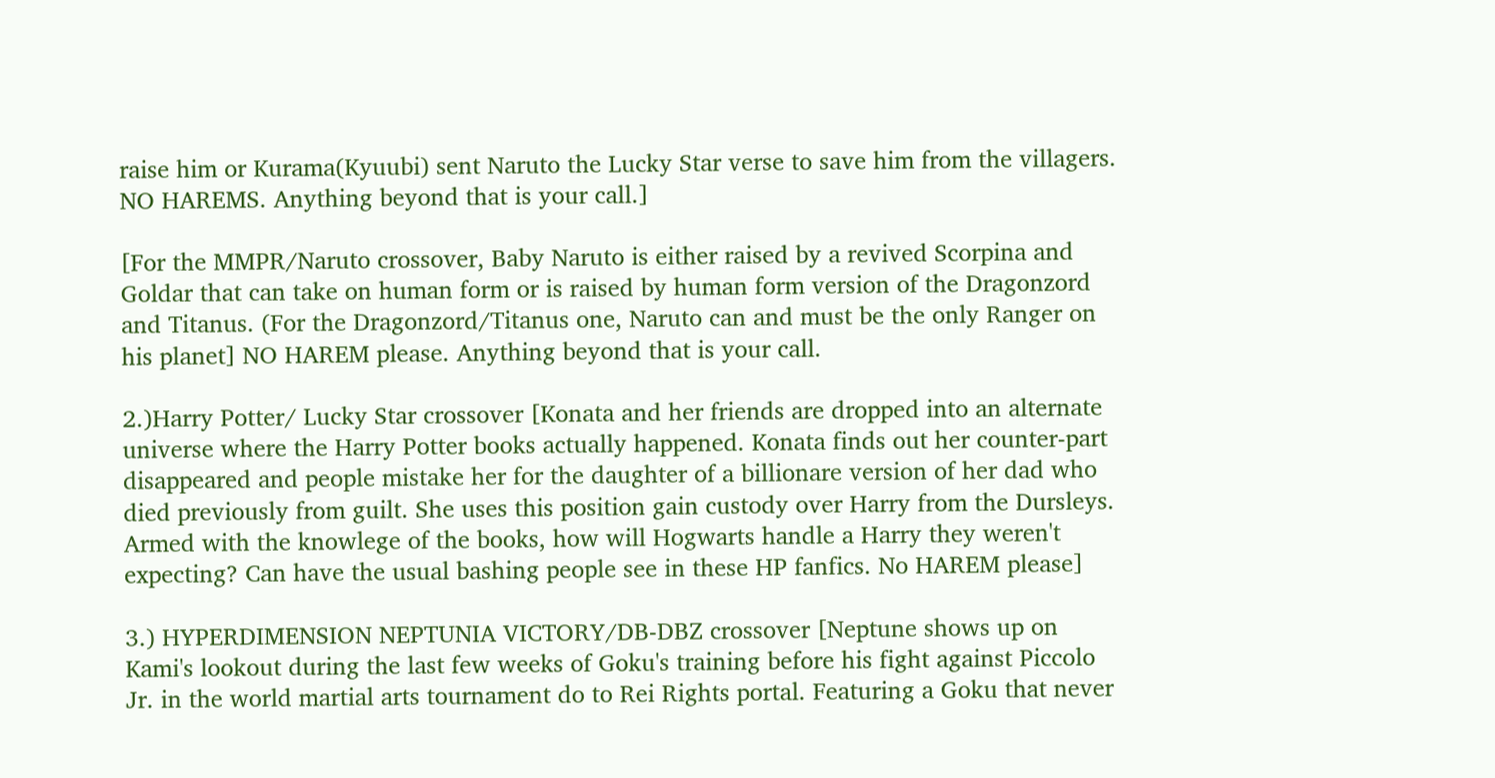raise him or Kurama(Kyuubi) sent Naruto the Lucky Star verse to save him from the villagers. NO HAREMS. Anything beyond that is your call.]

[For the MMPR/Naruto crossover, Baby Naruto is either raised by a revived Scorpina and Goldar that can take on human form or is raised by human form version of the Dragonzord and Titanus. (For the Dragonzord/Titanus one, Naruto can and must be the only Ranger on his planet] NO HAREM please. Anything beyond that is your call.

2.)Harry Potter/ Lucky Star crossover [Konata and her friends are dropped into an alternate universe where the Harry Potter books actually happened. Konata finds out her counter-part disappeared and people mistake her for the daughter of a billionare version of her dad who died previously from guilt. She uses this position gain custody over Harry from the Dursleys. Armed with the knowlege of the books, how will Hogwarts handle a Harry they weren't expecting? Can have the usual bashing people see in these HP fanfics. No HAREM please]

3.) HYPERDIMENSION NEPTUNIA VICTORY/DB-DBZ crossover [Neptune shows up on Kami's lookout during the last few weeks of Goku's training before his fight against Piccolo Jr. in the world martial arts tournament do to Rei Rights portal. Featuring a Goku that never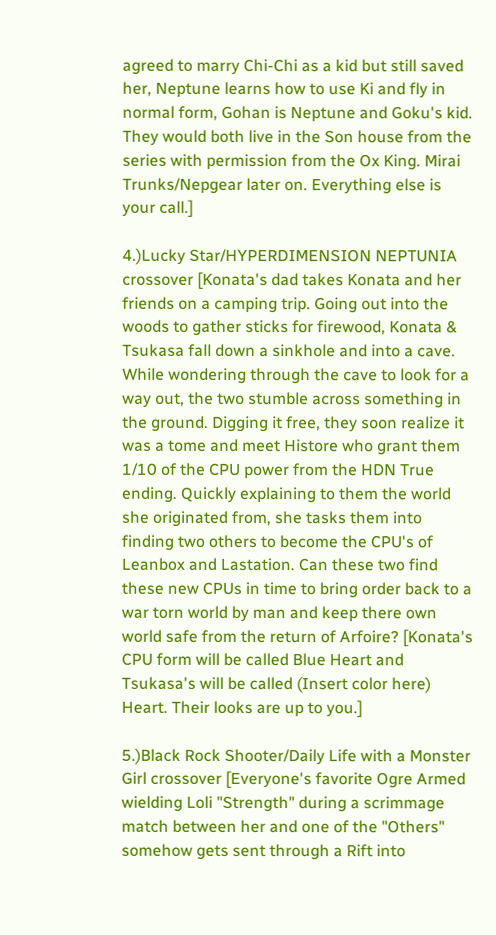agreed to marry Chi-Chi as a kid but still saved her, Neptune learns how to use Ki and fly in normal form, Gohan is Neptune and Goku's kid. They would both live in the Son house from the series with permission from the Ox King. Mirai Trunks/Nepgear later on. Everything else is your call.]

4.)Lucky Star/HYPERDIMENSION NEPTUNIA crossover [Konata's dad takes Konata and her friends on a camping trip. Going out into the woods to gather sticks for firewood, Konata & Tsukasa fall down a sinkhole and into a cave. While wondering through the cave to look for a way out, the two stumble across something in the ground. Digging it free, they soon realize it was a tome and meet Histore who grant them 1/10 of the CPU power from the HDN True ending. Quickly explaining to them the world she originated from, she tasks them into finding two others to become the CPU's of Leanbox and Lastation. Can these two find these new CPUs in time to bring order back to a war torn world by man and keep there own world safe from the return of Arfoire? [Konata's CPU form will be called Blue Heart and Tsukasa's will be called (Insert color here) Heart. Their looks are up to you.]

5.)Black Rock Shooter/Daily Life with a Monster Girl crossover [Everyone's favorite Ogre Armed wielding Loli "Strength" during a scrimmage match between her and one of the "Others" somehow gets sent through a Rift into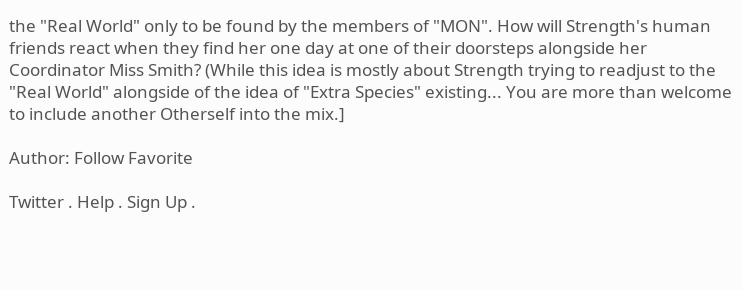the "Real World" only to be found by the members of "MON". How will Strength's human friends react when they find her one day at one of their doorsteps alongside her Coordinator Miss Smith? (While this idea is mostly about Strength trying to readjust to the "Real World" alongside of the idea of "Extra Species" existing... You are more than welcome to include another Otherself into the mix.]

Author: Follow Favorite

Twitter . Help . Sign Up .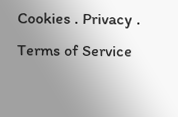Cookies . Privacy . Terms of Service